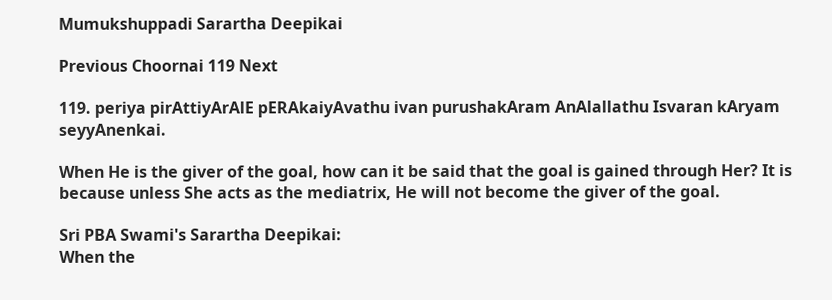Mumukshuppadi Sarartha Deepikai

Previous Choornai 119 Next

119. periya pirAttiyArAlE pERAkaiyAvathu ivan purushakAram AnAlallathu Isvaran kAryam seyyAnenkai.

When He is the giver of the goal, how can it be said that the goal is gained through Her? It is because unless She acts as the mediatrix, He will not become the giver of the goal.

Sri PBA Swami's Sarartha Deepikai:
When the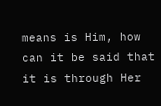means is Him, how can it be said that it is through Her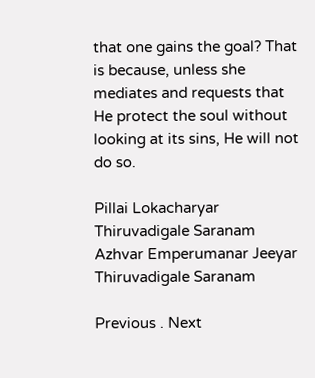that one gains the goal? That is because, unless she mediates and requests that He protect the soul without looking at its sins, He will not do so.

Pillai Lokacharyar Thiruvadigale Saranam
Azhvar Emperumanar Jeeyar Thiruvadigale Saranam

Previous . Next